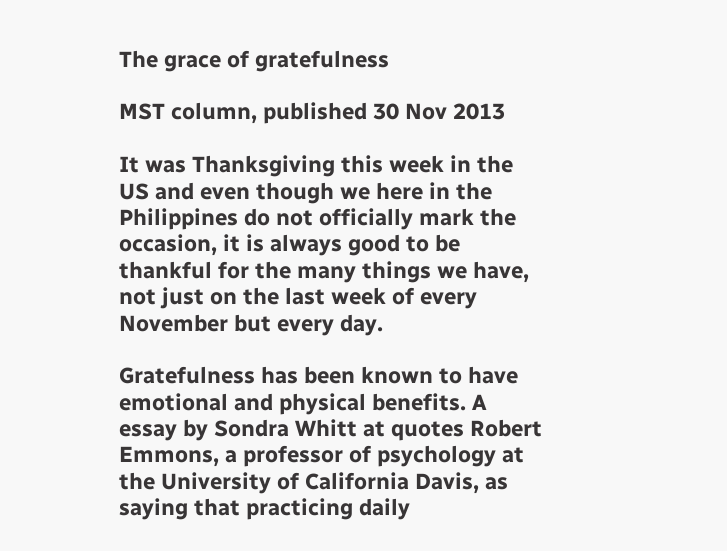The grace of gratefulness

MST column, published 30 Nov 2013

It was Thanksgiving this week in the US and even though we here in the Philippines do not officially mark the occasion, it is always good to be thankful for the many things we have, not just on the last week of every November but every day.

Gratefulness has been known to have emotional and physical benefits. A essay by Sondra Whitt at quotes Robert Emmons, a professor of psychology at the University of California Davis, as saying that practicing daily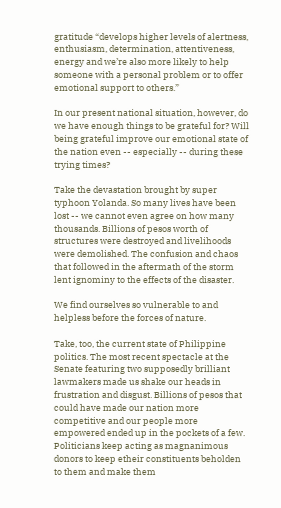gratitude “develops higher levels of alertness, enthusiasm, determination, attentiveness, energy and we’re also more likely to help someone with a personal problem or to offer emotional support to others.”

In our present national situation, however, do we have enough things to be grateful for? Will being grateful improve our emotional state of the nation even -- especially -- during these trying times?

Take the devastation brought by super typhoon Yolanda. So many lives have been lost -- we cannot even agree on how many thousands. Billions of pesos worth of structures were destroyed and livelihoods were demolished. The confusion and chaos that followed in the aftermath of the storm lent ignominy to the effects of the disaster.

We find ourselves so vulnerable to and helpless before the forces of nature.

Take, too, the current state of Philippine politics. The most recent spectacle at the Senate featuring two supposedly brilliant lawmakers made us shake our heads in frustration and disgust. Billions of pesos that could have made our nation more competitive and our people more empowered ended up in the pockets of a few. Politicians keep acting as magnanimous donors to keep etheir constituents beholden to them and make them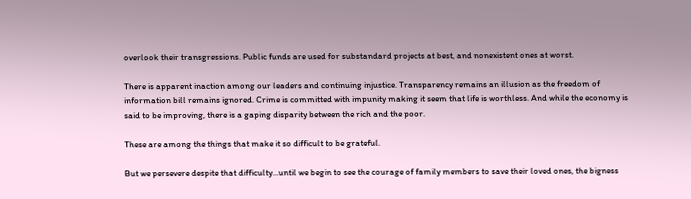overlook their transgressions. Public funds are used for substandard projects at best, and nonexistent ones at worst.

There is apparent inaction among our leaders and continuing injustice. Transparency remains an illusion as the freedom of information bill remains ignored. Crime is committed with impunity making it seem that life is worthless. And while the economy is said to be improving, there is a gaping disparity between the rich and the poor.

These are among the things that make it so difficult to be grateful.

But we persevere despite that difficulty...until we begin to see the courage of family members to save their loved ones, the bigness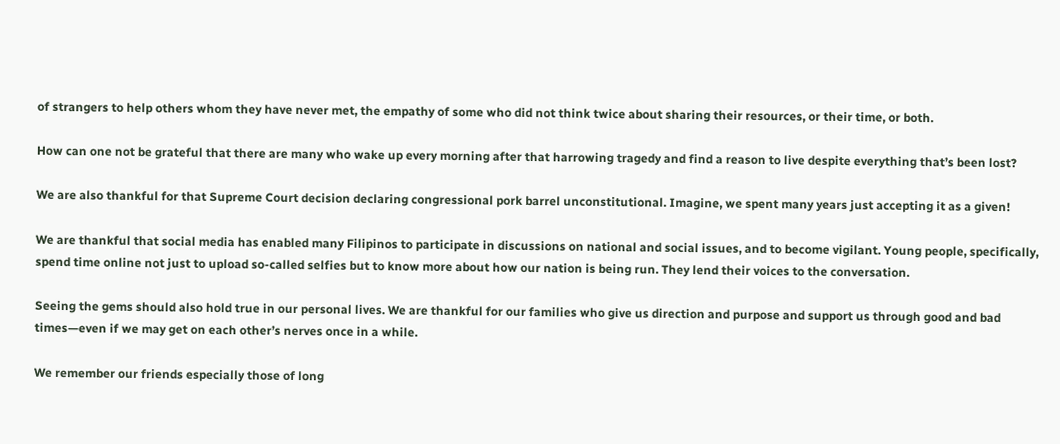of strangers to help others whom they have never met, the empathy of some who did not think twice about sharing their resources, or their time, or both.

How can one not be grateful that there are many who wake up every morning after that harrowing tragedy and find a reason to live despite everything that’s been lost?

We are also thankful for that Supreme Court decision declaring congressional pork barrel unconstitutional. Imagine, we spent many years just accepting it as a given!

We are thankful that social media has enabled many Filipinos to participate in discussions on national and social issues, and to become vigilant. Young people, specifically, spend time online not just to upload so-called selfies but to know more about how our nation is being run. They lend their voices to the conversation.

Seeing the gems should also hold true in our personal lives. We are thankful for our families who give us direction and purpose and support us through good and bad times—even if we may get on each other’s nerves once in a while.

We remember our friends especially those of long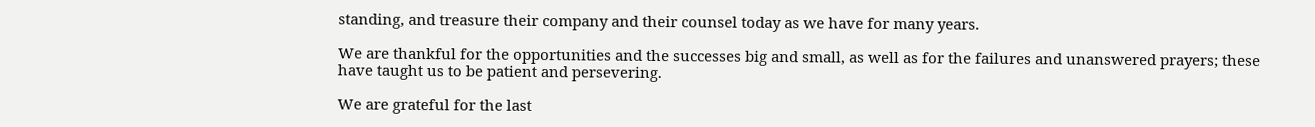standing, and treasure their company and their counsel today as we have for many years.

We are thankful for the opportunities and the successes big and small, as well as for the failures and unanswered prayers; these have taught us to be patient and persevering.

We are grateful for the last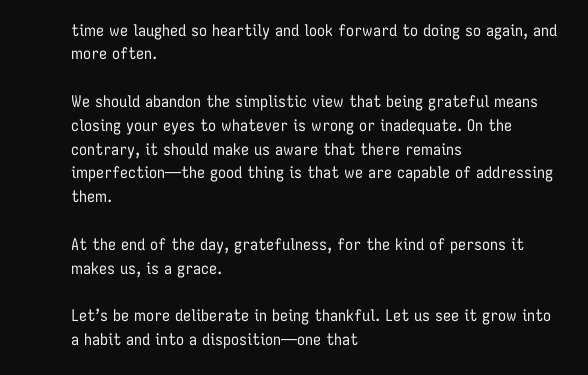time we laughed so heartily and look forward to doing so again, and more often.

We should abandon the simplistic view that being grateful means closing your eyes to whatever is wrong or inadequate. On the contrary, it should make us aware that there remains imperfection—the good thing is that we are capable of addressing them.

At the end of the day, gratefulness, for the kind of persons it makes us, is a grace.

Let’s be more deliberate in being thankful. Let us see it grow into a habit and into a disposition—one that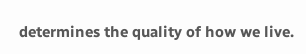determines the quality of how we live.